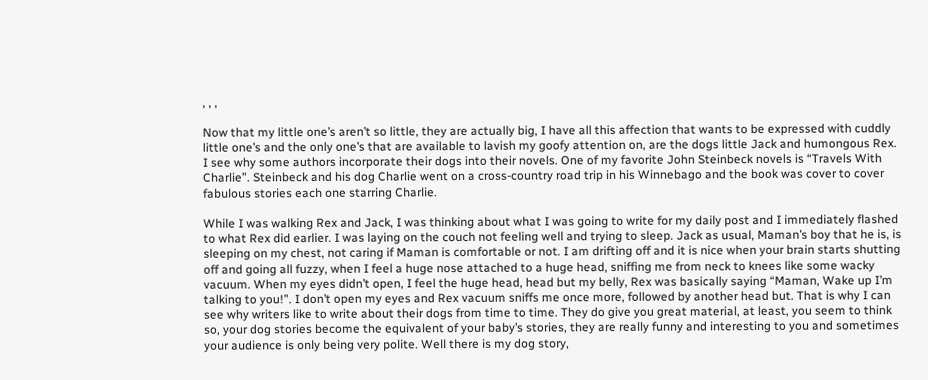, , ,

Now that my little one’s aren’t so little, they are actually big, I have all this affection that wants to be expressed with cuddly little one’s and the only one’s that are available to lavish my goofy attention on, are the dogs little Jack and humongous Rex. I see why some authors incorporate their dogs into their novels. One of my favorite John Steinbeck novels is “Travels With Charlie”. Steinbeck and his dog Charlie went on a cross-country road trip in his Winnebago and the book was cover to cover fabulous stories each one starring Charlie.

While I was walking Rex and Jack, I was thinking about what I was going to write for my daily post and I immediately flashed to what Rex did earlier. I was laying on the couch not feeling well and trying to sleep. Jack as usual, Maman’s boy that he is, is sleeping on my chest, not caring if Maman is comfortable or not. I am drifting off and it is nice when your brain starts shutting off and going all fuzzy, when I feel a huge nose attached to a huge head, sniffing me from neck to knees like some wacky vacuum. When my eyes didn’t open, I feel the huge head, head but my belly, Rex was basically saying “Maman, Wake up I’m talking to you!”. I don’t open my eyes and Rex vacuum sniffs me once more, followed by another head but. That is why I can see why writers like to write about their dogs from time to time. They do give you great material, at least, you seem to think so, your dog stories become the equivalent of your baby’s stories, they are really funny and interesting to you and sometimes your audience is only being very polite. Well there is my dog story,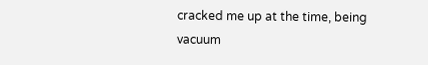cracked me up at the time, being vacuum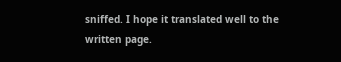sniffed. I hope it translated well to the written page.